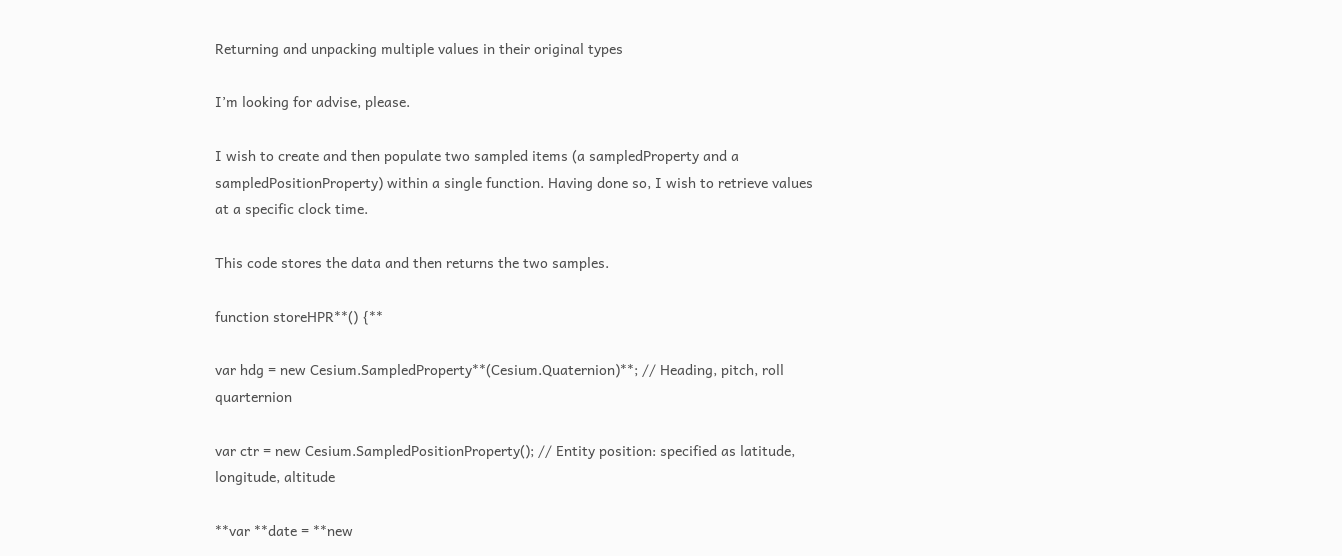Returning and unpacking multiple values in their original types

I’m looking for advise, please.

I wish to create and then populate two sampled items (a sampledProperty and a sampledPositionProperty) within a single function. Having done so, I wish to retrieve values at a specific clock time.

This code stores the data and then returns the two samples.

function storeHPR**() {**

var hdg = new Cesium.SampledProperty**(Cesium.Quaternion)**; // Heading, pitch, roll quarternion

var ctr = new Cesium.SampledPositionProperty(); // Entity position: specified as latitude, longitude, altitude

**var **date = **new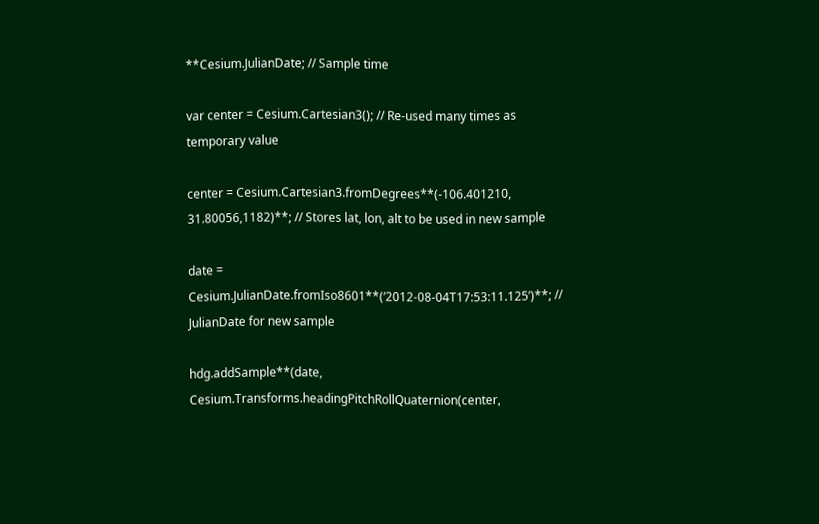**Cesium.JulianDate; // Sample time

var center = Cesium.Cartesian3(); // Re-used many times as temporary value

center = Cesium.Cartesian3.fromDegrees**(-106.401210, 31.80056,1182)**; // Stores lat, lon, alt to be used in new sample

date = Cesium.JulianDate.fromIso8601**(‘2012-08-04T17:53:11.125’)**; // JulianDate for new sample

hdg.addSample**(date, Cesium.Transforms.headingPitchRollQuaternion(center,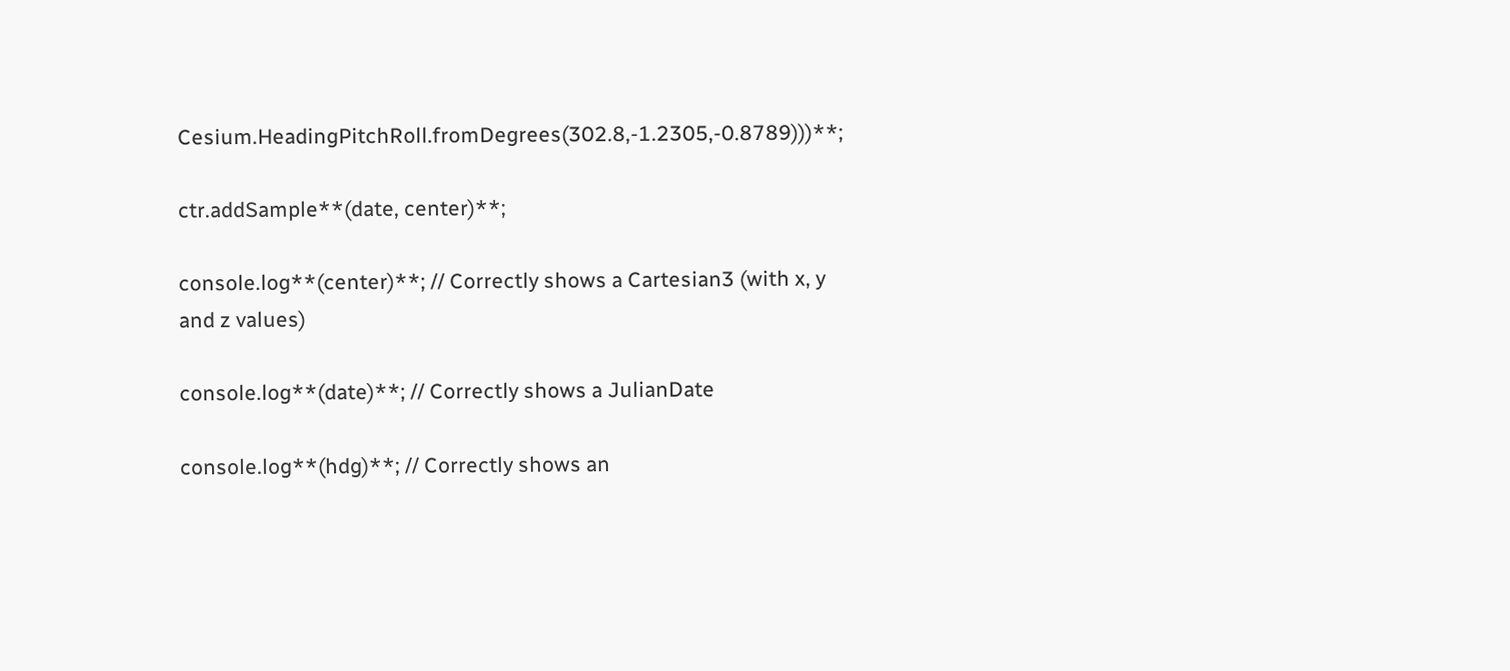Cesium.HeadingPitchRoll.fromDegrees(302.8,-1.2305,-0.8789)))**;

ctr.addSample**(date, center)**;

console.log**(center)**; // Correctly shows a Cartesian3 (with x, y and z values)

console.log**(date)**; // Correctly shows a JulianDate

console.log**(hdg)**; // Correctly shows an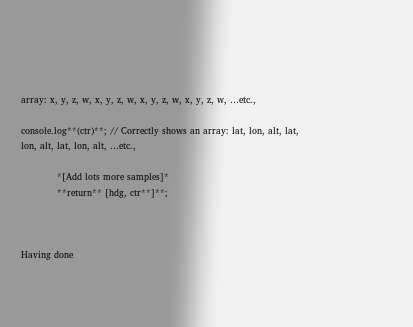array: x, y, z, w, x, y, z, w, x, y, z, w, x, y, z, w, …etc.,

console.log**(ctr)**; // Correctly shows an array: lat, lon, alt, lat, lon, alt, lat, lon, alt, …etc.,

            *[Add lots more samples]*
            **return** [hdg, ctr**]**;



Having done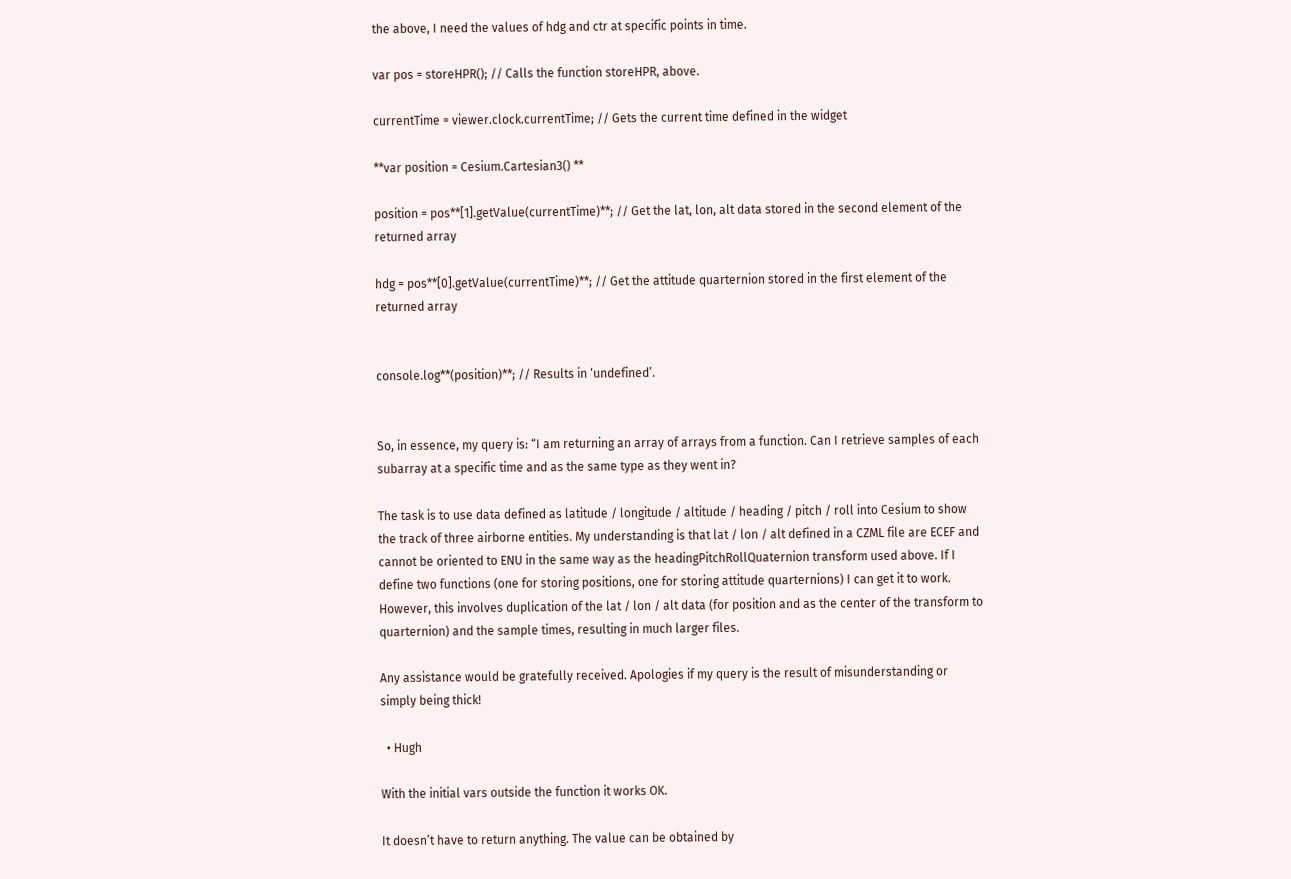the above, I need the values of hdg and ctr at specific points in time.

var pos = storeHPR(); // Calls the function storeHPR, above.

currentTime = viewer.clock.currentTime; // Gets the current time defined in the widget

**var position = Cesium.Cartesian3() **

position = pos**[1].getValue(currentTime)**; // Get the lat, lon, alt data stored in the second element of the returned array

hdg = pos**[0].getValue(currentTime)**; // Get the attitude quarternion stored in the first element of the returned array


console.log**(position)**; // Results in ‘undefined’.


So, in essence, my query is: “I am returning an array of arrays from a function. Can I retrieve samples of each subarray at a specific time and as the same type as they went in?

The task is to use data defined as latitude / longitude / altitude / heading / pitch / roll into Cesium to show the track of three airborne entities. My understanding is that lat / lon / alt defined in a CZML file are ECEF and cannot be oriented to ENU in the same way as the headingPitchRollQuaternion transform used above. If I define two functions (one for storing positions, one for storing attitude quarternions) I can get it to work. However, this involves duplication of the lat / lon / alt data (for position and as the center of the transform to quarternion) and the sample times, resulting in much larger files.

Any assistance would be gratefully received. Apologies if my query is the result of misunderstanding or simply being thick!

  • Hugh

With the initial vars outside the function it works OK.

It doesn’t have to return anything. The value can be obtained by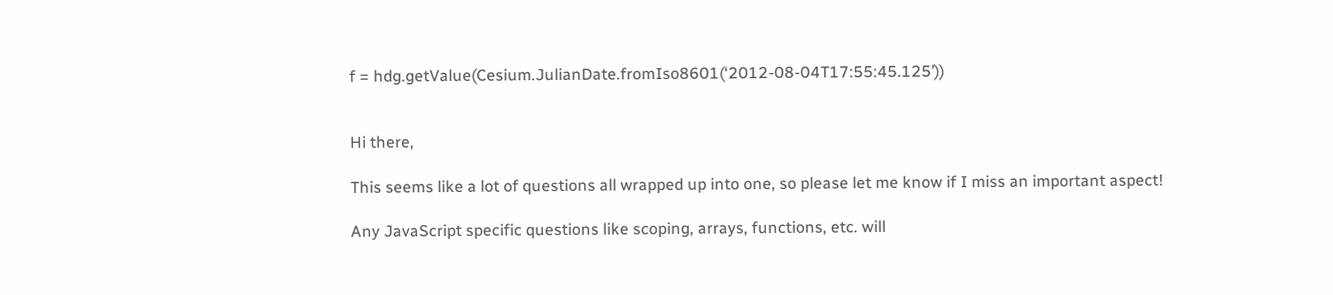f = hdg.getValue(Cesium.JulianDate.fromIso8601(‘2012-08-04T17:55:45.125’))


Hi there,

This seems like a lot of questions all wrapped up into one, so please let me know if I miss an important aspect!

Any JavaScript specific questions like scoping, arrays, functions, etc. will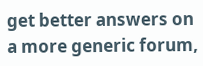get better answers on a more generic forum,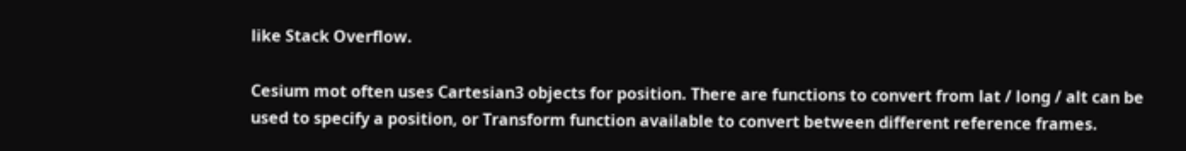like Stack Overflow.

Cesium mot often uses Cartesian3 objects for position. There are functions to convert from lat / long / alt can be used to specify a position, or Transform function available to convert between different reference frames.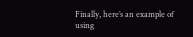Finally, here’s an example of using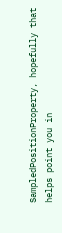SampledPositionProperty, hopefully that helps point you in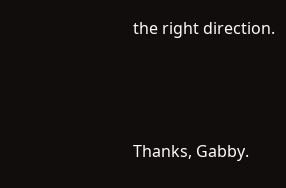the right direction.



Thanks, Gabby.